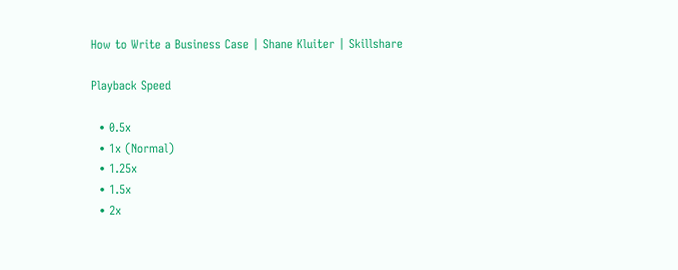How to Write a Business Case | Shane Kluiter | Skillshare

Playback Speed

  • 0.5x
  • 1x (Normal)
  • 1.25x
  • 1.5x
  • 2x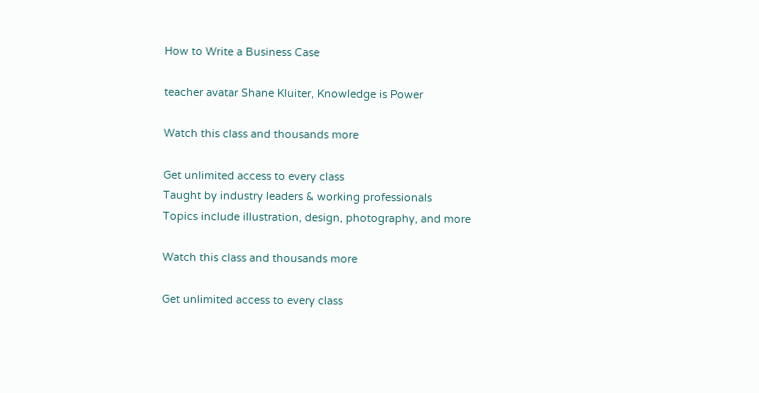How to Write a Business Case

teacher avatar Shane Kluiter, Knowledge is Power

Watch this class and thousands more

Get unlimited access to every class
Taught by industry leaders & working professionals
Topics include illustration, design, photography, and more

Watch this class and thousands more

Get unlimited access to every class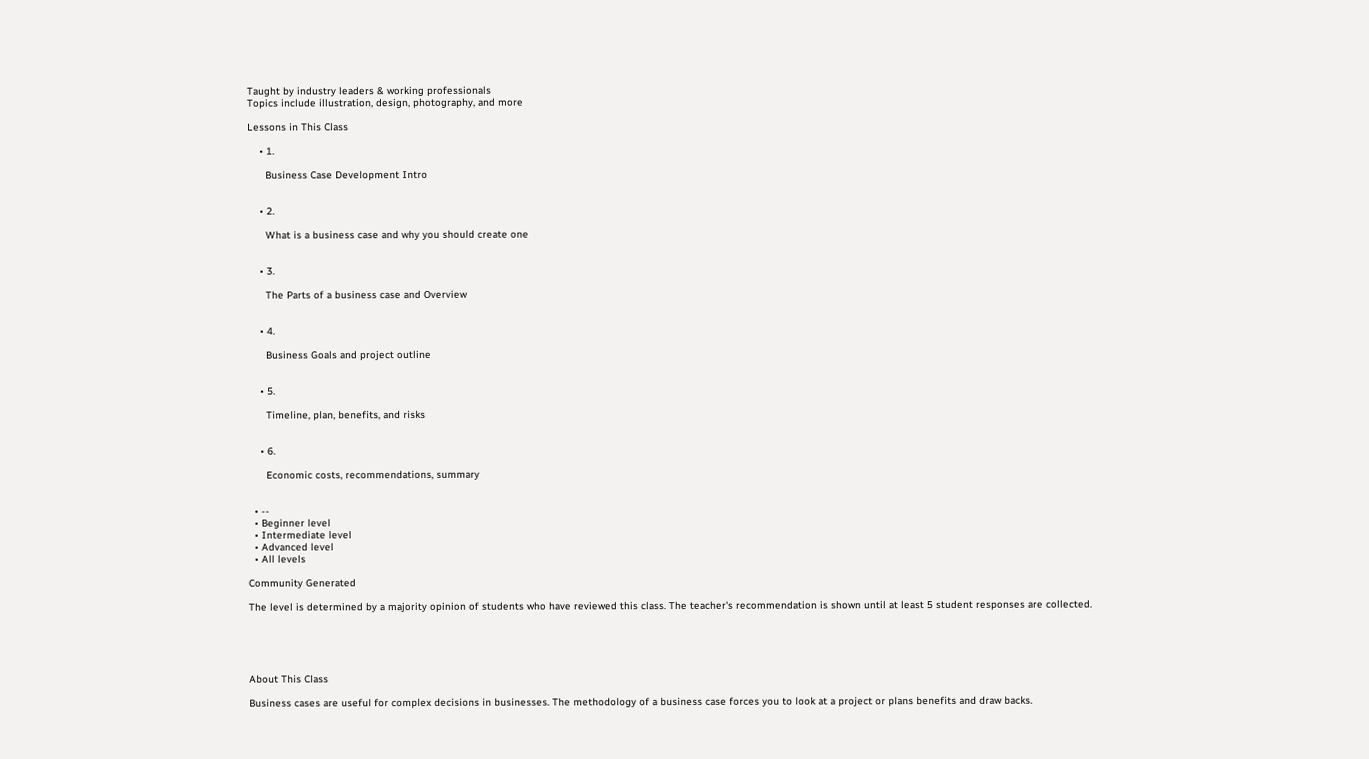Taught by industry leaders & working professionals
Topics include illustration, design, photography, and more

Lessons in This Class

    • 1.

      Business Case Development Intro


    • 2.

      What is a business case and why you should create one


    • 3.

      The Parts of a business case and Overview


    • 4.

      Business Goals and project outline


    • 5.

      Timeline, plan, benefits, and risks


    • 6.

      Economic costs, recommendations, summary


  • --
  • Beginner level
  • Intermediate level
  • Advanced level
  • All levels

Community Generated

The level is determined by a majority opinion of students who have reviewed this class. The teacher's recommendation is shown until at least 5 student responses are collected.





About This Class

Business cases are useful for complex decisions in businesses. The methodology of a business case forces you to look at a project or plans benefits and draw backs.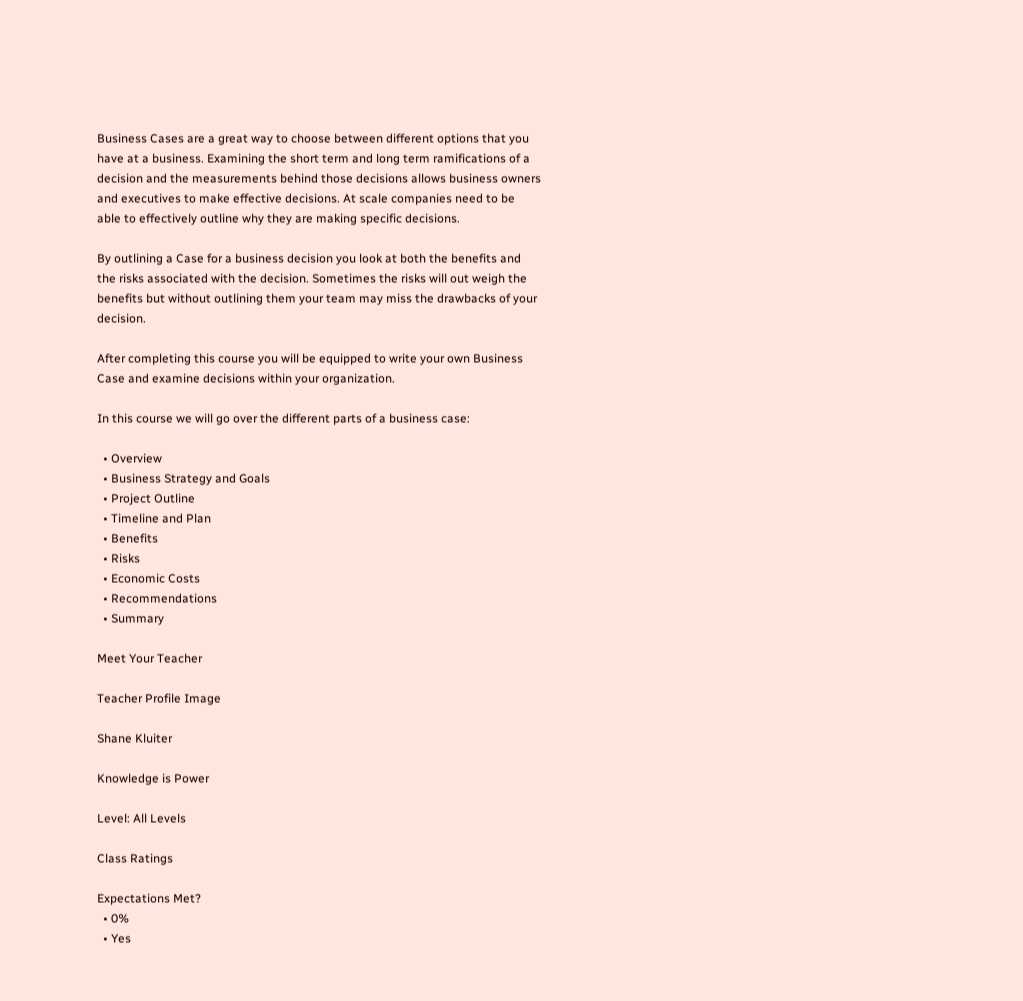Business Cases are a great way to choose between different options that you have at a business. Examining the short term and long term ramifications of a decision and the measurements behind those decisions allows business owners and executives to make effective decisions. At scale companies need to be able to effectively outline why they are making specific decisions.

By outlining a Case for a business decision you look at both the benefits and the risks associated with the decision. Sometimes the risks will out weigh the benefits but without outlining them your team may miss the drawbacks of your decision.

After completing this course you will be equipped to write your own Business Case and examine decisions within your organization.

In this course we will go over the different parts of a business case:

  • Overview
  • Business Strategy and Goals
  • Project Outline
  • Timeline and Plan
  • Benefits
  • Risks
  • Economic Costs
  • Recommendations
  • Summary

Meet Your Teacher

Teacher Profile Image

Shane Kluiter

Knowledge is Power

Level: All Levels

Class Ratings

Expectations Met?
  • 0%
  • Yes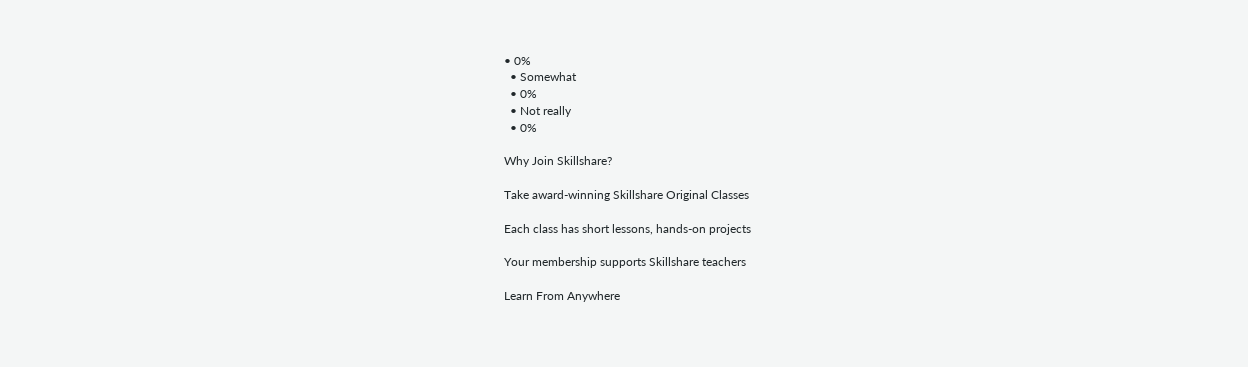• 0%
  • Somewhat
  • 0%
  • Not really
  • 0%

Why Join Skillshare?

Take award-winning Skillshare Original Classes

Each class has short lessons, hands-on projects

Your membership supports Skillshare teachers

Learn From Anywhere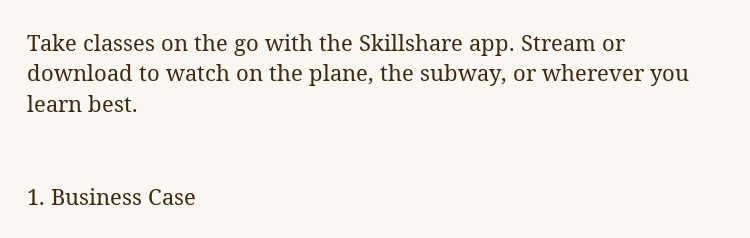Take classes on the go with the Skillshare app. Stream or download to watch on the plane, the subway, or wherever you learn best.


1. Business Case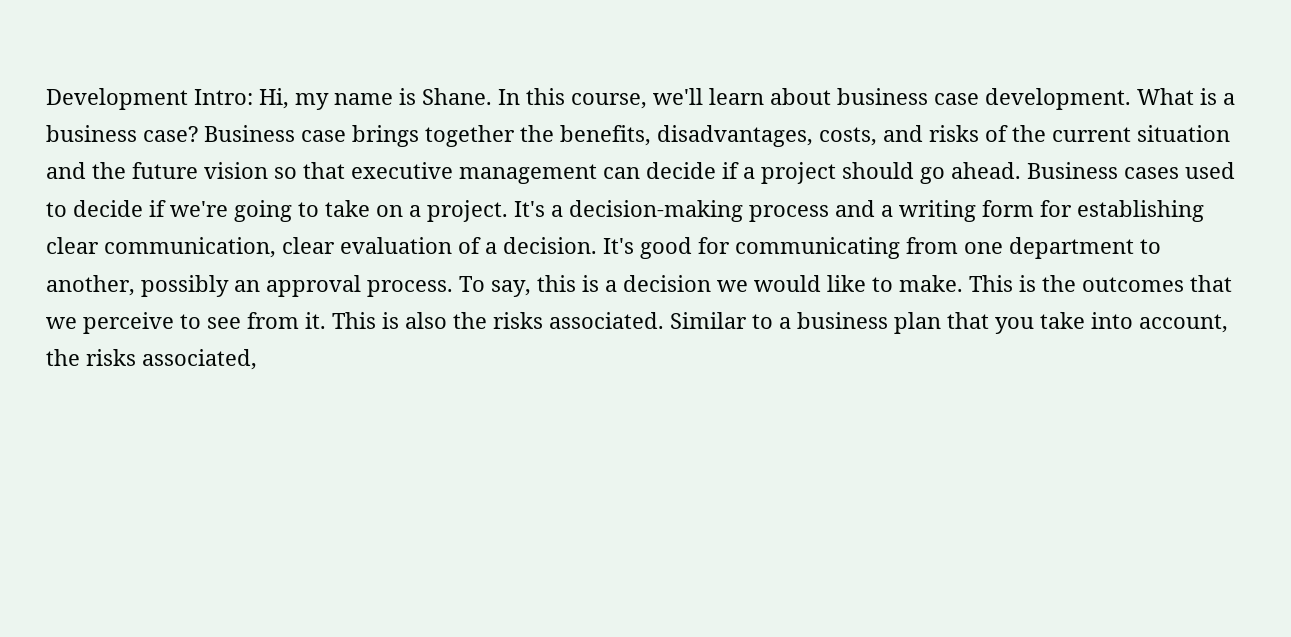Development Intro: Hi, my name is Shane. In this course, we'll learn about business case development. What is a business case? Business case brings together the benefits, disadvantages, costs, and risks of the current situation and the future vision so that executive management can decide if a project should go ahead. Business cases used to decide if we're going to take on a project. It's a decision-making process and a writing form for establishing clear communication, clear evaluation of a decision. It's good for communicating from one department to another, possibly an approval process. To say, this is a decision we would like to make. This is the outcomes that we perceive to see from it. This is also the risks associated. Similar to a business plan that you take into account, the risks associated,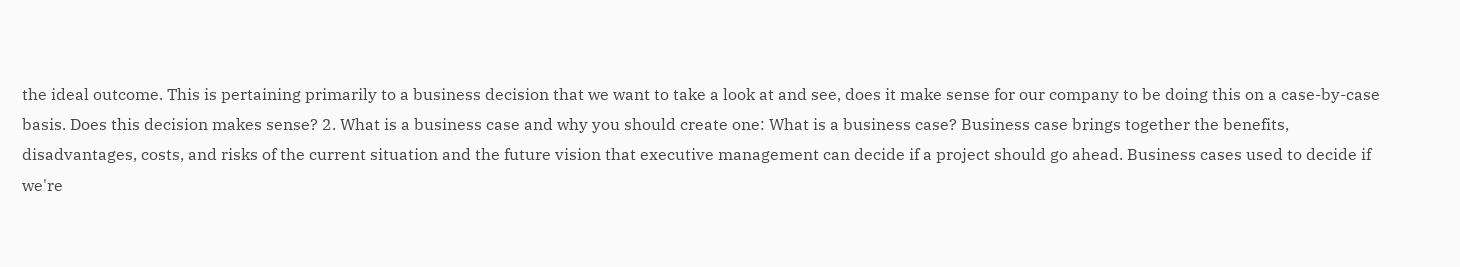the ideal outcome. This is pertaining primarily to a business decision that we want to take a look at and see, does it make sense for our company to be doing this on a case-by-case basis. Does this decision makes sense? 2. What is a business case and why you should create one: What is a business case? Business case brings together the benefits, disadvantages, costs, and risks of the current situation and the future vision that executive management can decide if a project should go ahead. Business cases used to decide if we're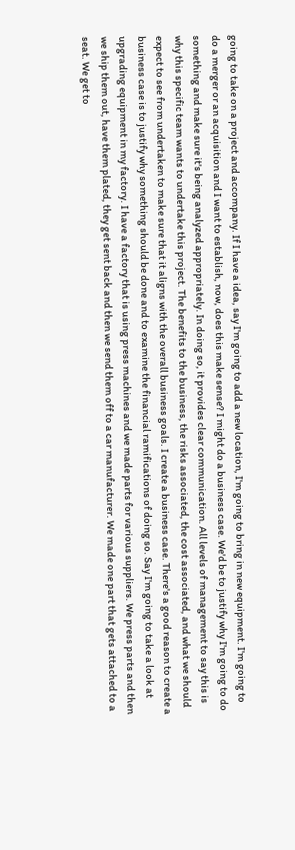going to take on a project and accompany. If I have a idea, say I'm going to add a new location, I'm going to bring in new equipment. I'm going to do a merger or an acquisition and I want to establish, now, does this make sense? I might do a business case. We'd be to justify why I'm going to do something and make sure it's being analyzed appropriately. In doing so, it provides clear communication. All levels of management to say this is why this specific team wants to undertake this project. The benefits to the business, the risks associated, the cost associated, and what we should expect to see from undertaken to make sure that it aligns with the overall business goals. I create a business case. There's a good reason to create a business case is to justify why something should be done and to examine the financial ramifications of doing so. Say I'm going to take a look at upgrading equipment in my factory. I have a factory that is using press machines and we made parts for various suppliers. We press parts and then we ship them out, have them plated, they get sent back and then we send them off to a car manufacturer. We made one part that gets attached to a seat. We get to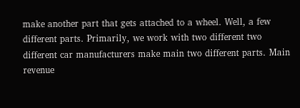make another part that gets attached to a wheel. Well, a few different parts. Primarily, we work with two different two different car manufacturers make main two different parts. Main revenue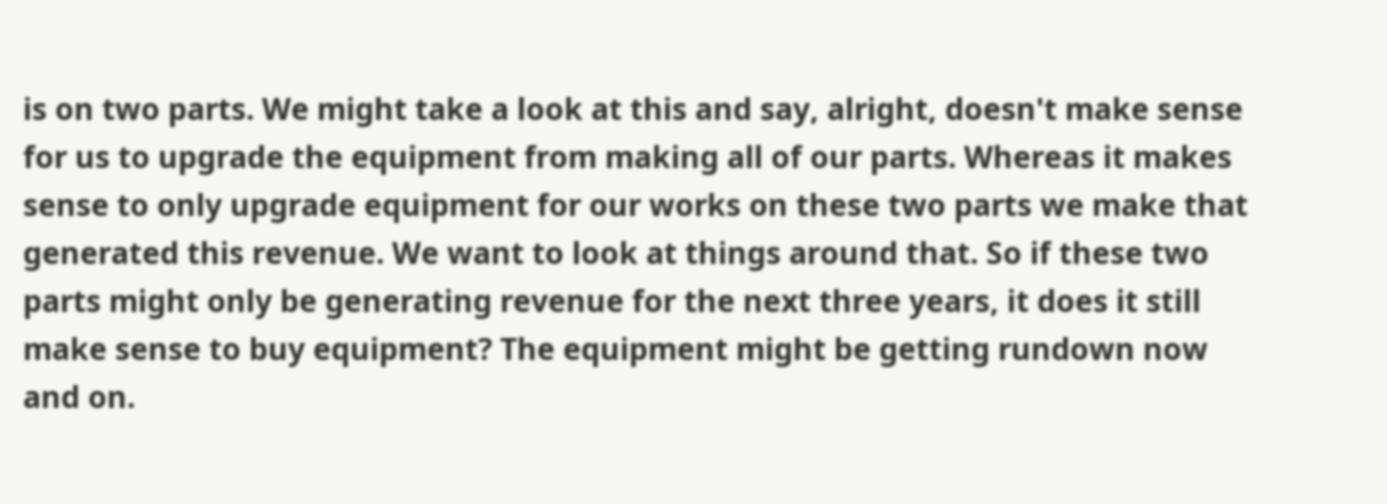is on two parts. We might take a look at this and say, alright, doesn't make sense for us to upgrade the equipment from making all of our parts. Whereas it makes sense to only upgrade equipment for our works on these two parts we make that generated this revenue. We want to look at things around that. So if these two parts might only be generating revenue for the next three years, it does it still make sense to buy equipment? The equipment might be getting rundown now and on.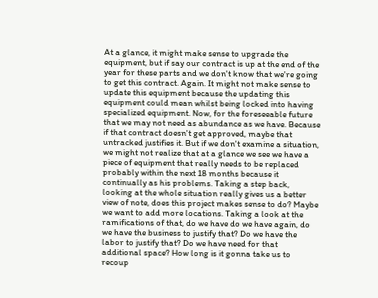At a glance, it might make sense to upgrade the equipment, but if say our contract is up at the end of the year for these parts and we don't know that we're going to get this contract. Again. It might not make sense to update this equipment because the updating this equipment could mean whilst being locked into having specialized equipment. Now, for the foreseeable future that we may not need as abundance as we have. Because if that contract doesn't get approved, maybe that untracked justifies it. But if we don't examine a situation, we might not realize that at a glance we see we have a piece of equipment that really needs to be replaced probably within the next 18 months because it continually as his problems. Taking a step back, looking at the whole situation really gives us a better view of note, does this project makes sense to do? Maybe we want to add more locations. Taking a look at the ramifications of that, do we have do we have again, do we have the business to justify that? Do we have the labor to justify that? Do we have need for that additional space? How long is it gonna take us to recoup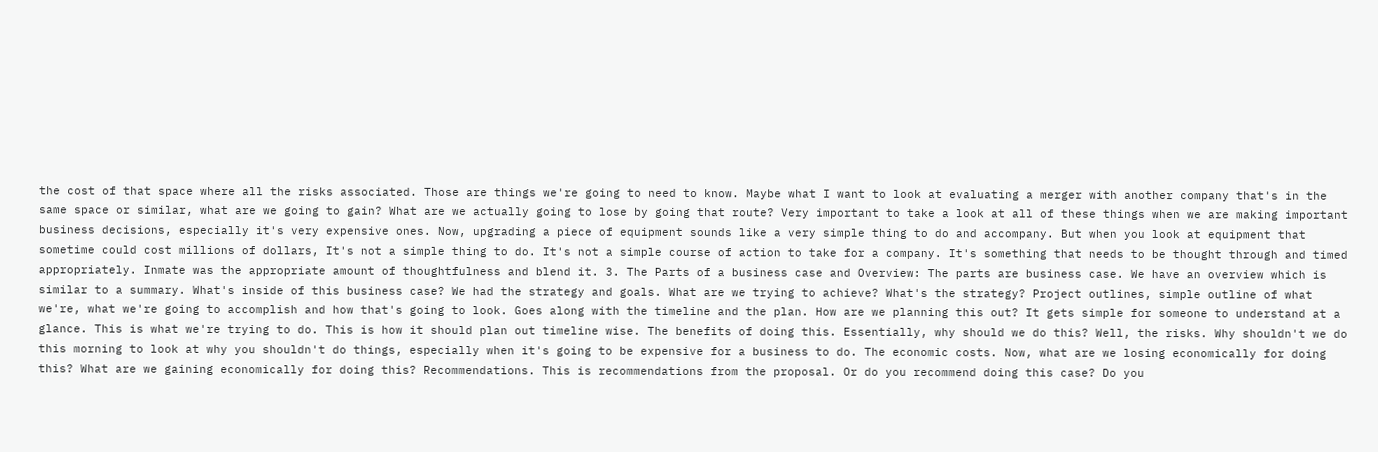the cost of that space where all the risks associated. Those are things we're going to need to know. Maybe what I want to look at evaluating a merger with another company that's in the same space or similar, what are we going to gain? What are we actually going to lose by going that route? Very important to take a look at all of these things when we are making important business decisions, especially it's very expensive ones. Now, upgrading a piece of equipment sounds like a very simple thing to do and accompany. But when you look at equipment that sometime could cost millions of dollars, It's not a simple thing to do. It's not a simple course of action to take for a company. It's something that needs to be thought through and timed appropriately. Inmate was the appropriate amount of thoughtfulness and blend it. 3. The Parts of a business case and Overview: The parts are business case. We have an overview which is similar to a summary. What's inside of this business case? We had the strategy and goals. What are we trying to achieve? What's the strategy? Project outlines, simple outline of what we're, what we're going to accomplish and how that's going to look. Goes along with the timeline and the plan. How are we planning this out? It gets simple for someone to understand at a glance. This is what we're trying to do. This is how it should plan out timeline wise. The benefits of doing this. Essentially, why should we do this? Well, the risks. Why shouldn't we do this morning to look at why you shouldn't do things, especially when it's going to be expensive for a business to do. The economic costs. Now, what are we losing economically for doing this? What are we gaining economically for doing this? Recommendations. This is recommendations from the proposal. Or do you recommend doing this case? Do you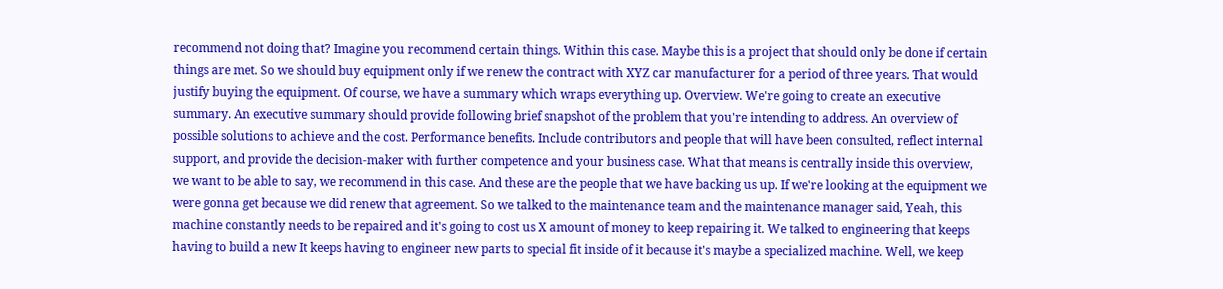recommend not doing that? Imagine you recommend certain things. Within this case. Maybe this is a project that should only be done if certain things are met. So we should buy equipment only if we renew the contract with XYZ car manufacturer for a period of three years. That would justify buying the equipment. Of course, we have a summary which wraps everything up. Overview. We're going to create an executive summary. An executive summary should provide following brief snapshot of the problem that you're intending to address. An overview of possible solutions to achieve and the cost. Performance benefits. Include contributors and people that will have been consulted, reflect internal support, and provide the decision-maker with further competence and your business case. What that means is centrally inside this overview, we want to be able to say, we recommend in this case. And these are the people that we have backing us up. If we're looking at the equipment we were gonna get because we did renew that agreement. So we talked to the maintenance team and the maintenance manager said, Yeah, this machine constantly needs to be repaired and it's going to cost us X amount of money to keep repairing it. We talked to engineering that keeps having to build a new It keeps having to engineer new parts to special fit inside of it because it's maybe a specialized machine. Well, we keep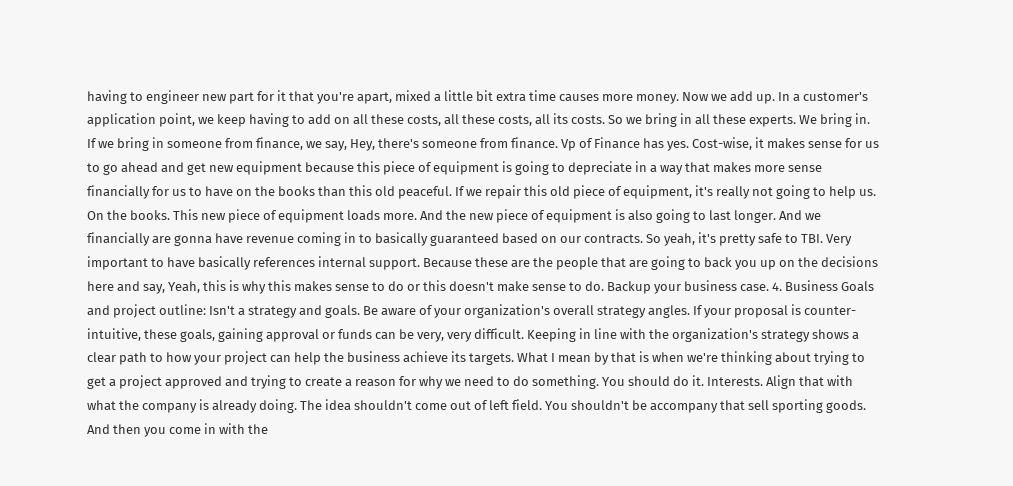having to engineer new part for it that you're apart, mixed a little bit extra time causes more money. Now we add up. In a customer's application point, we keep having to add on all these costs, all these costs, all its costs. So we bring in all these experts. We bring in. If we bring in someone from finance, we say, Hey, there's someone from finance. Vp of Finance has yes. Cost-wise, it makes sense for us to go ahead and get new equipment because this piece of equipment is going to depreciate in a way that makes more sense financially for us to have on the books than this old peaceful. If we repair this old piece of equipment, it's really not going to help us. On the books. This new piece of equipment loads more. And the new piece of equipment is also going to last longer. And we financially are gonna have revenue coming in to basically guaranteed based on our contracts. So yeah, it's pretty safe to TBI. Very important to have basically references internal support. Because these are the people that are going to back you up on the decisions here and say, Yeah, this is why this makes sense to do or this doesn't make sense to do. Backup your business case. 4. Business Goals and project outline: Isn't a strategy and goals. Be aware of your organization's overall strategy angles. If your proposal is counter-intuitive, these goals, gaining approval or funds can be very, very difficult. Keeping in line with the organization's strategy shows a clear path to how your project can help the business achieve its targets. What I mean by that is when we're thinking about trying to get a project approved and trying to create a reason for why we need to do something. You should do it. Interests. Align that with what the company is already doing. The idea shouldn't come out of left field. You shouldn't be accompany that sell sporting goods. And then you come in with the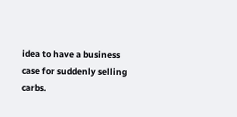idea to have a business case for suddenly selling carbs.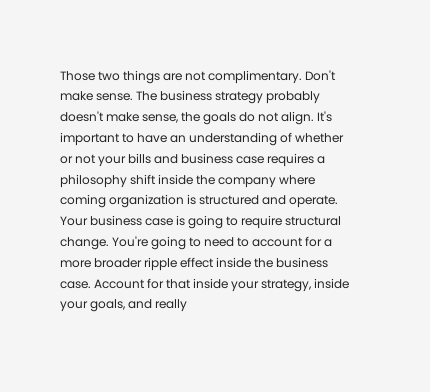Those two things are not complimentary. Don't make sense. The business strategy probably doesn't make sense, the goals do not align. It's important to have an understanding of whether or not your bills and business case requires a philosophy shift inside the company where coming organization is structured and operate. Your business case is going to require structural change. You're going to need to account for a more broader ripple effect inside the business case. Account for that inside your strategy, inside your goals, and really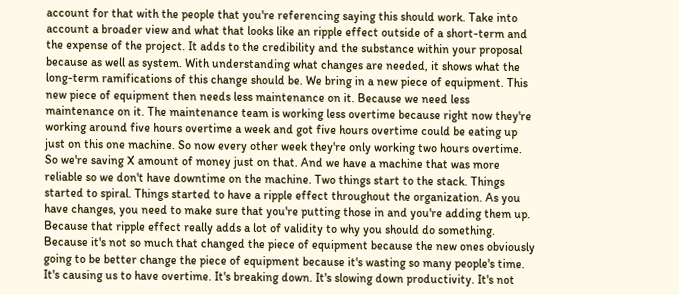account for that with the people that you're referencing saying this should work. Take into account a broader view and what that looks like an ripple effect outside of a short-term and the expense of the project. It adds to the credibility and the substance within your proposal because as well as system. With understanding what changes are needed, it shows what the long-term ramifications of this change should be. We bring in a new piece of equipment. This new piece of equipment then needs less maintenance on it. Because we need less maintenance on it. The maintenance team is working less overtime because right now they're working around five hours overtime a week and got five hours overtime could be eating up just on this one machine. So now every other week they're only working two hours overtime. So we're saving X amount of money just on that. And we have a machine that was more reliable so we don't have downtime on the machine. Two things start to the stack. Things started to spiral. Things started to have a ripple effect throughout the organization. As you have changes, you need to make sure that you're putting those in and you're adding them up. Because that ripple effect really adds a lot of validity to why you should do something. Because it's not so much that changed the piece of equipment because the new ones obviously going to be better change the piece of equipment because it's wasting so many people's time. It's causing us to have overtime. It's breaking down. It's slowing down productivity. It's not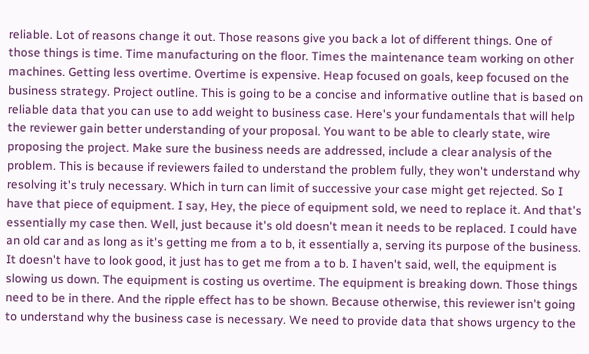reliable. Lot of reasons change it out. Those reasons give you back a lot of different things. One of those things is time. Time manufacturing on the floor. Times the maintenance team working on other machines. Getting less overtime. Overtime is expensive. Heap focused on goals, keep focused on the business strategy. Project outline. This is going to be a concise and informative outline that is based on reliable data that you can use to add weight to business case. Here's your fundamentals that will help the reviewer gain better understanding of your proposal. You want to be able to clearly state, wire proposing the project. Make sure the business needs are addressed, include a clear analysis of the problem. This is because if reviewers failed to understand the problem fully, they won't understand why resolving it's truly necessary. Which in turn can limit of successive your case might get rejected. So I have that piece of equipment. I say, Hey, the piece of equipment sold, we need to replace it. And that's essentially my case then. Well, just because it's old doesn't mean it needs to be replaced. I could have an old car and as long as it's getting me from a to b, it essentially a, serving its purpose of the business. It doesn't have to look good, it just has to get me from a to b. I haven't said, well, the equipment is slowing us down. The equipment is costing us overtime. The equipment is breaking down. Those things need to be in there. And the ripple effect has to be shown. Because otherwise, this reviewer isn't going to understand why the business case is necessary. We need to provide data that shows urgency to the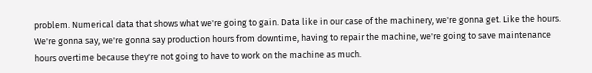problem. Numerical data that shows what we're going to gain. Data like in our case of the machinery, we're gonna get. Like the hours. We're gonna say, we're gonna say production hours from downtime, having to repair the machine, we're going to save maintenance hours overtime because they're not going to have to work on the machine as much.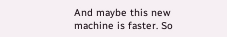And maybe this new machine is faster. So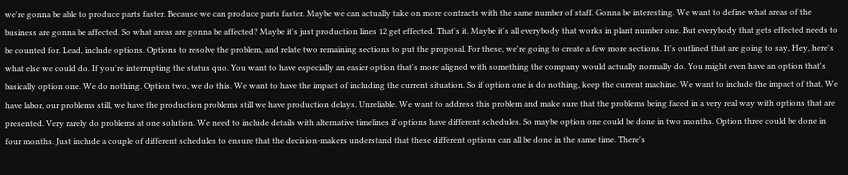we're gonna be able to produce parts faster. Because we can produce parts faster. Maybe we can actually take on more contracts with the same number of staff. Gonna be interesting. We want to define what areas of the business are gonna be affected. So what areas are gonna be affected? Maybe it's just production lines 12 get effected. That's it. Maybe it's all everybody that works in plant number one. But everybody that gets effected needs to be counted for. Lead, include options. Options to resolve the problem, and relate two remaining sections to put the proposal. For these, we're going to create a few more sections. It's outlined that are going to say, Hey, here's what else we could do. If you're interrupting the status quo. You want to have especially an easier option that's more aligned with something the company would actually normally do. You might even have an option that's basically option one. We do nothing. Option two, we do this. We want to have the impact of including the current situation. So if option one is do nothing, keep the current machine. We want to include the impact of that. We have labor, our problems still, we have the production problems still we have production delays. Unreliable. We want to address this problem and make sure that the problems being faced in a very real way with options that are presented. Very rarely do problems at one solution. We need to include details with alternative timelines if options have different schedules. So maybe option one could be done in two months. Option three could be done in four months. Just include a couple of different schedules to ensure that the decision-makers understand that these different options can all be done in the same time. There's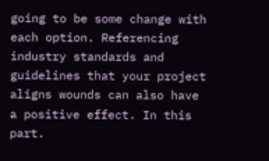going to be some change with each option. Referencing industry standards and guidelines that your project aligns wounds can also have a positive effect. In this part.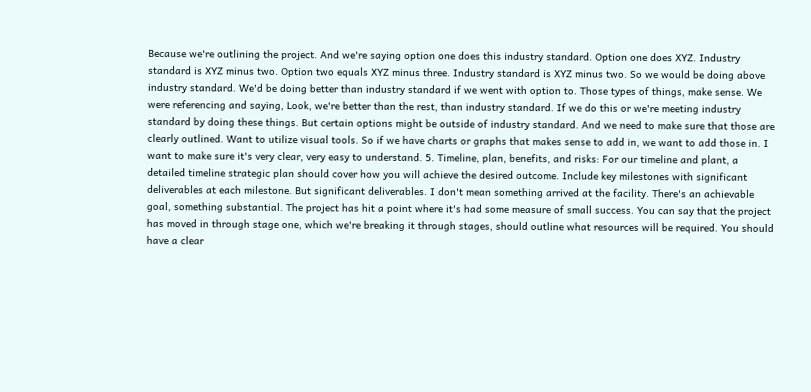Because we're outlining the project. And we're saying option one does this industry standard. Option one does XYZ. Industry standard is XYZ minus two. Option two equals XYZ minus three. Industry standard is XYZ minus two. So we would be doing above industry standard. We'd be doing better than industry standard if we went with option to. Those types of things, make sense. We were referencing and saying, Look, we're better than the rest, than industry standard. If we do this or we're meeting industry standard by doing these things. But certain options might be outside of industry standard. And we need to make sure that those are clearly outlined. Want to utilize visual tools. So if we have charts or graphs that makes sense to add in, we want to add those in. I want to make sure it's very clear, very easy to understand. 5. Timeline, plan, benefits, and risks: For our timeline and plant, a detailed timeline strategic plan should cover how you will achieve the desired outcome. Include key milestones with significant deliverables at each milestone. But significant deliverables. I don't mean something arrived at the facility. There's an achievable goal, something substantial. The project has hit a point where it's had some measure of small success. You can say that the project has moved in through stage one, which we're breaking it through stages, should outline what resources will be required. You should have a clear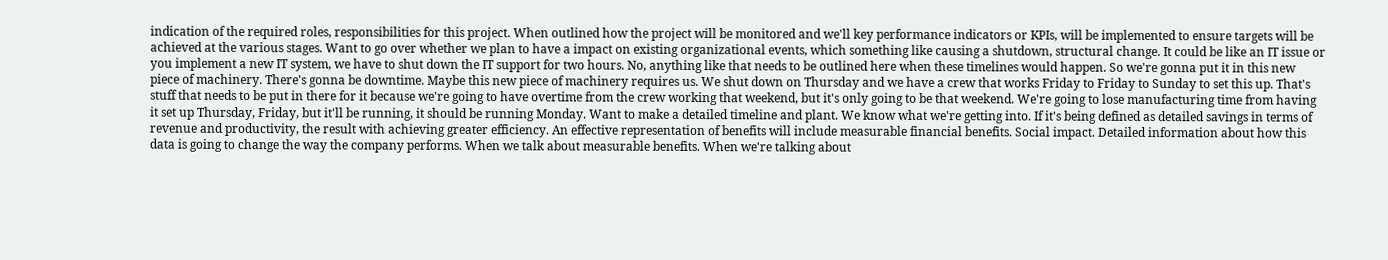indication of the required roles, responsibilities for this project. When outlined how the project will be monitored and we'll key performance indicators or KPIs, will be implemented to ensure targets will be achieved at the various stages. Want to go over whether we plan to have a impact on existing organizational events, which something like causing a shutdown, structural change. It could be like an IT issue or you implement a new IT system, we have to shut down the IT support for two hours. No, anything like that needs to be outlined here when these timelines would happen. So we're gonna put it in this new piece of machinery. There's gonna be downtime. Maybe this new piece of machinery requires us. We shut down on Thursday and we have a crew that works Friday to Friday to Sunday to set this up. That's stuff that needs to be put in there for it because we're going to have overtime from the crew working that weekend, but it's only going to be that weekend. We're going to lose manufacturing time from having it set up Thursday, Friday, but it'll be running, it should be running Monday. Want to make a detailed timeline and plant. We know what we're getting into. If it's being defined as detailed savings in terms of revenue and productivity, the result with achieving greater efficiency. An effective representation of benefits will include measurable financial benefits. Social impact. Detailed information about how this data is going to change the way the company performs. When we talk about measurable benefits. When we're talking about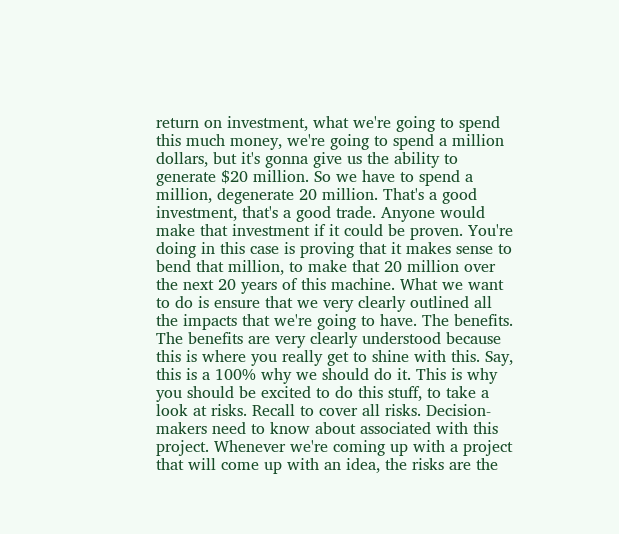return on investment, what we're going to spend this much money, we're going to spend a million dollars, but it's gonna give us the ability to generate $20 million. So we have to spend a million, degenerate 20 million. That's a good investment, that's a good trade. Anyone would make that investment if it could be proven. You're doing in this case is proving that it makes sense to bend that million, to make that 20 million over the next 20 years of this machine. What we want to do is ensure that we very clearly outlined all the impacts that we're going to have. The benefits. The benefits are very clearly understood because this is where you really get to shine with this. Say, this is a 100% why we should do it. This is why you should be excited to do this stuff, to take a look at risks. Recall to cover all risks. Decision-makers need to know about associated with this project. Whenever we're coming up with a project that will come up with an idea, the risks are the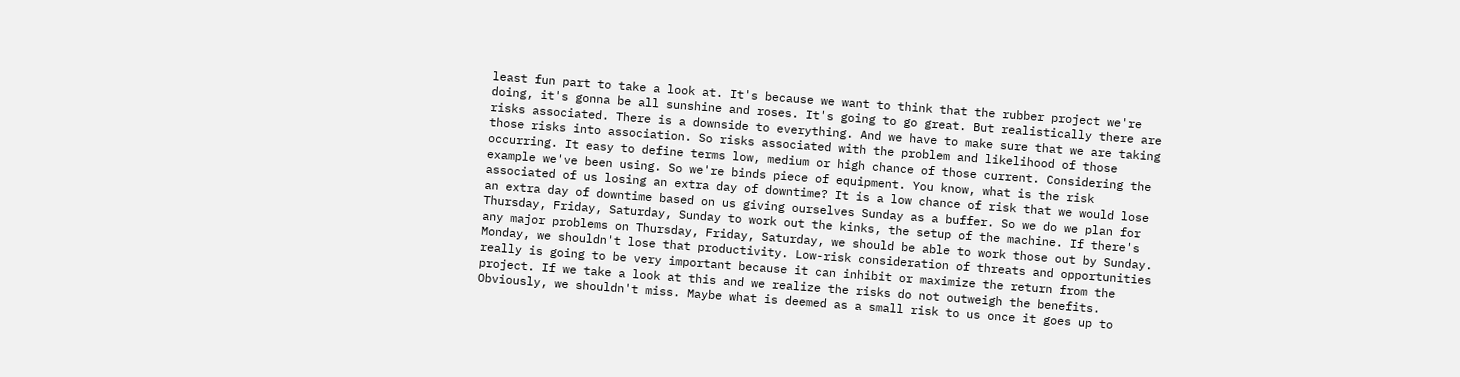least fun part to take a look at. It's because we want to think that the rubber project we're doing, it's gonna be all sunshine and roses. It's going to go great. But realistically there are risks associated. There is a downside to everything. And we have to make sure that we are taking those risks into association. So risks associated with the problem and likelihood of those occurring. It easy to define terms low, medium or high chance of those current. Considering the example we've been using. So we're binds piece of equipment. You know, what is the risk associated of us losing an extra day of downtime? It is a low chance of risk that we would lose an extra day of downtime based on us giving ourselves Sunday as a buffer. So we do we plan for Thursday, Friday, Saturday, Sunday to work out the kinks, the setup of the machine. If there's any major problems on Thursday, Friday, Saturday, we should be able to work those out by Sunday. Monday, we shouldn't lose that productivity. Low-risk consideration of threats and opportunities really is going to be very important because it can inhibit or maximize the return from the project. If we take a look at this and we realize the risks do not outweigh the benefits. Obviously, we shouldn't miss. Maybe what is deemed as a small risk to us once it goes up to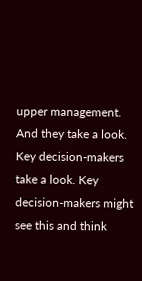upper management. And they take a look. Key decision-makers take a look. Key decision-makers might see this and think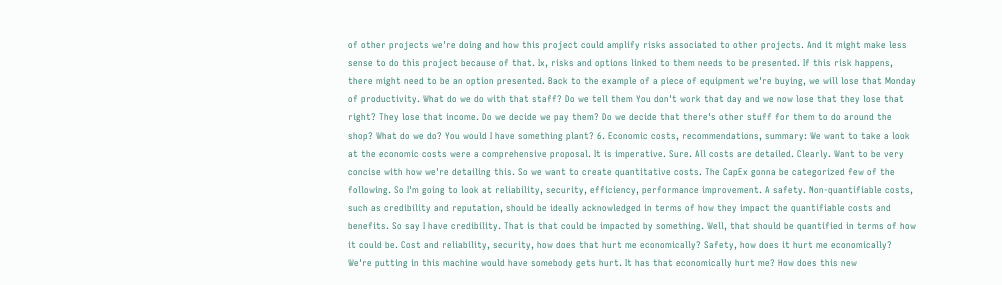of other projects we're doing and how this project could amplify risks associated to other projects. And it might make less sense to do this project because of that. Ix, risks and options linked to them needs to be presented. If this risk happens, there might need to be an option presented. Back to the example of a piece of equipment we're buying, we will lose that Monday of productivity. What do we do with that staff? Do we tell them You don't work that day and we now lose that they lose that right? They lose that income. Do we decide we pay them? Do we decide that there's other stuff for them to do around the shop? What do we do? You would I have something plant? 6. Economic costs, recommendations, summary: We want to take a look at the economic costs were a comprehensive proposal. It is imperative. Sure. All costs are detailed. Clearly. Want to be very concise with how we're detailing this. So we want to create quantitative costs. The CapEx gonna be categorized few of the following. So I'm going to look at reliability, security, efficiency, performance improvement. A safety. Non-quantifiable costs, such as credibility and reputation, should be ideally acknowledged in terms of how they impact the quantifiable costs and benefits. So say I have credibility. That is that could be impacted by something. Well, that should be quantified in terms of how it could be. Cost and reliability, security, how does that hurt me economically? Safety, how does it hurt me economically? We're putting in this machine would have somebody gets hurt. It has that economically hurt me? How does this new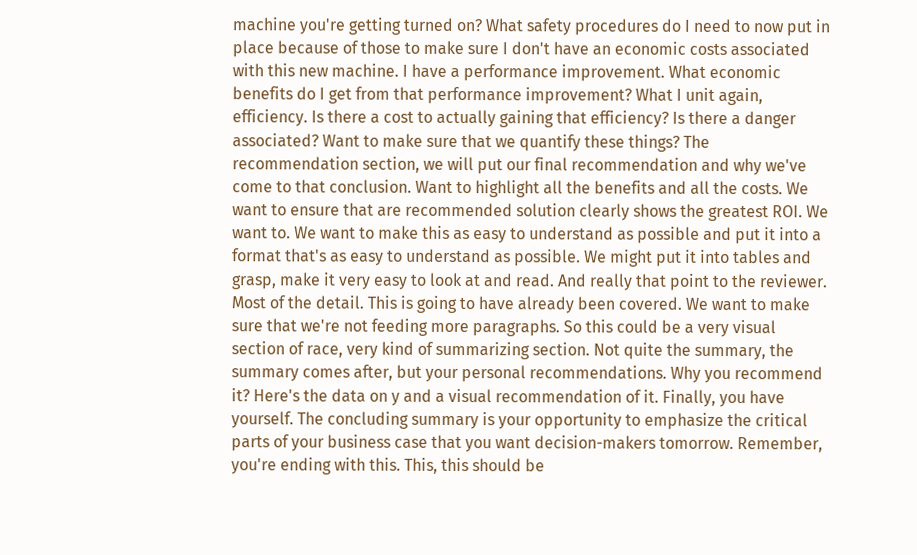machine you're getting turned on? What safety procedures do I need to now put in place because of those to make sure I don't have an economic costs associated with this new machine. I have a performance improvement. What economic benefits do I get from that performance improvement? What I unit again, efficiency. Is there a cost to actually gaining that efficiency? Is there a danger associated? Want to make sure that we quantify these things? The recommendation section, we will put our final recommendation and why we've come to that conclusion. Want to highlight all the benefits and all the costs. We want to ensure that are recommended solution clearly shows the greatest ROI. We want to. We want to make this as easy to understand as possible and put it into a format that's as easy to understand as possible. We might put it into tables and grasp, make it very easy to look at and read. And really that point to the reviewer. Most of the detail. This is going to have already been covered. We want to make sure that we're not feeding more paragraphs. So this could be a very visual section of race, very kind of summarizing section. Not quite the summary, the summary comes after, but your personal recommendations. Why you recommend it? Here's the data on y and a visual recommendation of it. Finally, you have yourself. The concluding summary is your opportunity to emphasize the critical parts of your business case that you want decision-makers tomorrow. Remember, you're ending with this. This, this should be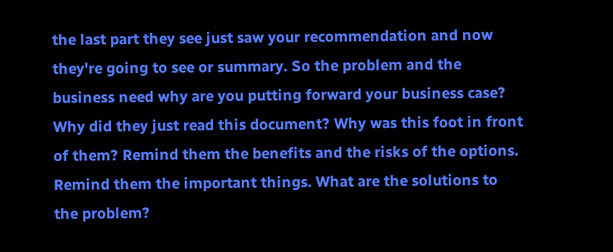the last part they see just saw your recommendation and now they're going to see or summary. So the problem and the business need why are you putting forward your business case? Why did they just read this document? Why was this foot in front of them? Remind them the benefits and the risks of the options. Remind them the important things. What are the solutions to the problem?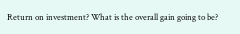Return on investment? What is the overall gain going to be?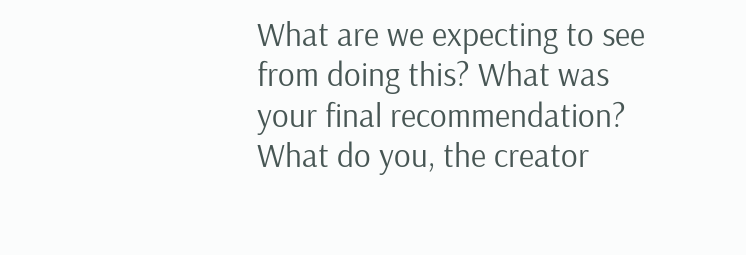What are we expecting to see from doing this? What was your final recommendation? What do you, the creator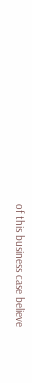of this business case believe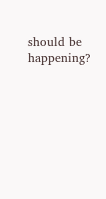should be happening?